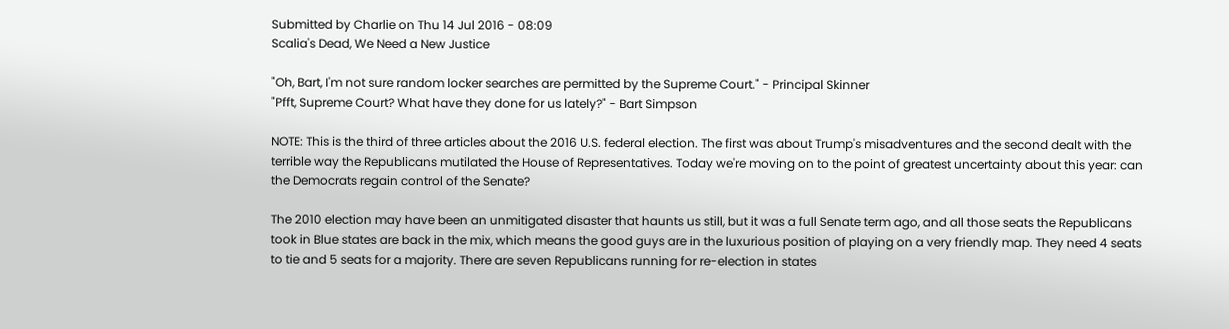Submitted by Charlie on Thu 14 Jul 2016 - 08:09
Scalia's Dead, We Need a New Justice

"Oh, Bart, I'm not sure random locker searches are permitted by the Supreme Court." - Principal Skinner
"Pfft, Supreme Court? What have they done for us lately?" - Bart Simpson

NOTE: This is the third of three articles about the 2016 U.S. federal election. The first was about Trump's misadventures and the second dealt with the terrible way the Republicans mutilated the House of Representatives. Today we're moving on to the point of greatest uncertainty about this year: can the Democrats regain control of the Senate?

The 2010 election may have been an unmitigated disaster that haunts us still, but it was a full Senate term ago, and all those seats the Republicans took in Blue states are back in the mix, which means the good guys are in the luxurious position of playing on a very friendly map. They need 4 seats to tie and 5 seats for a majority. There are seven Republicans running for re-election in states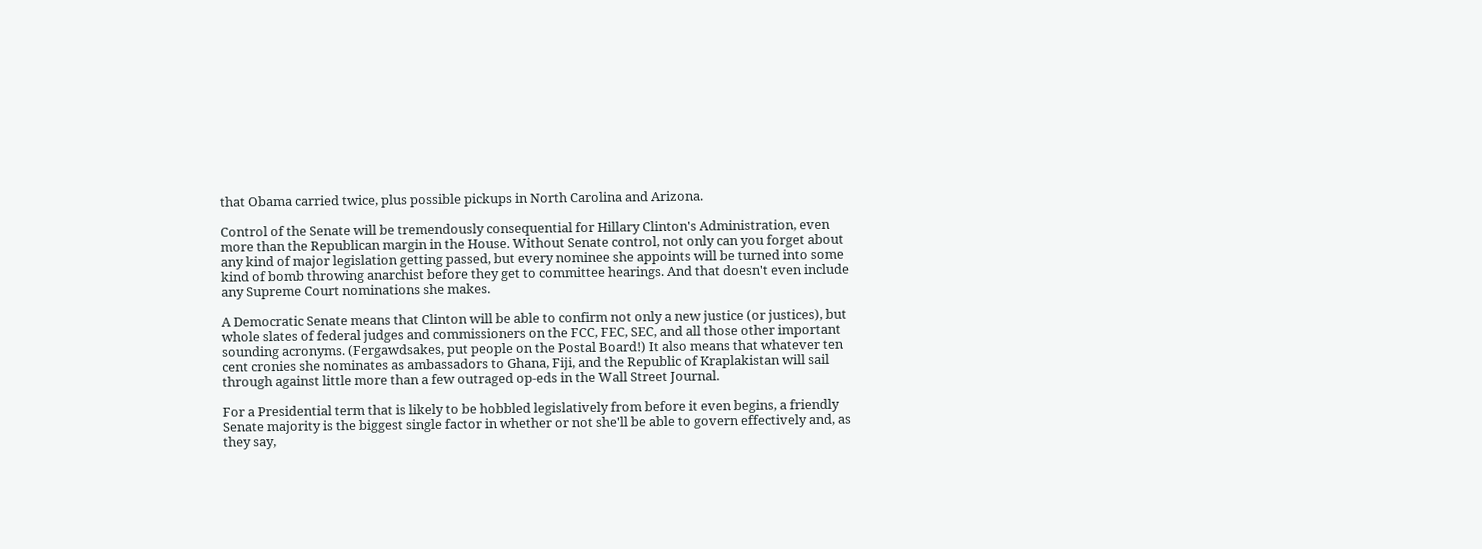that Obama carried twice, plus possible pickups in North Carolina and Arizona.

Control of the Senate will be tremendously consequential for Hillary Clinton's Administration, even more than the Republican margin in the House. Without Senate control, not only can you forget about any kind of major legislation getting passed, but every nominee she appoints will be turned into some kind of bomb throwing anarchist before they get to committee hearings. And that doesn't even include any Supreme Court nominations she makes.

A Democratic Senate means that Clinton will be able to confirm not only a new justice (or justices), but whole slates of federal judges and commissioners on the FCC, FEC, SEC, and all those other important sounding acronyms. (Fergawdsakes, put people on the Postal Board!) It also means that whatever ten cent cronies she nominates as ambassadors to Ghana, Fiji, and the Republic of Kraplakistan will sail through against little more than a few outraged op-eds in the Wall Street Journal.

For a Presidential term that is likely to be hobbled legislatively from before it even begins, a friendly Senate majority is the biggest single factor in whether or not she'll be able to govern effectively and, as they say,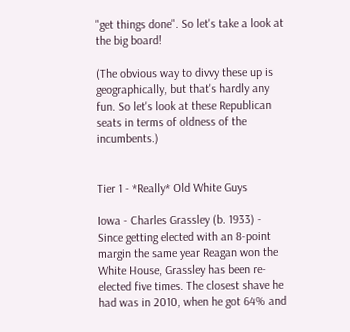"get things done". So let's take a look at the big board!

(The obvious way to divvy these up is geographically, but that's hardly any fun. So let's look at these Republican seats in terms of oldness of the incumbents.)


Tier 1 - *Really* Old White Guys

Iowa - Charles Grassley (b. 1933) - Since getting elected with an 8-point margin the same year Reagan won the White House, Grassley has been re-elected five times. The closest shave he had was in 2010, when he got 64% and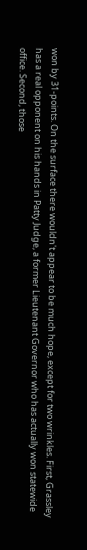won by 31-points. On the surface there wouldn't appear to be much hope, except for two wrinkles. First, Grassley has a real opponent on his hands in Patty Judge, a former Lieutenant Governor who has actually won statewide office. Second, those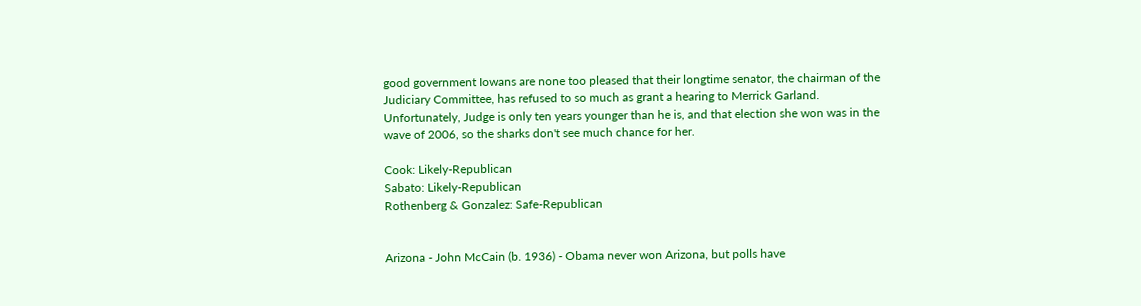good government Iowans are none too pleased that their longtime senator, the chairman of the Judiciary Committee, has refused to so much as grant a hearing to Merrick Garland. Unfortunately, Judge is only ten years younger than he is, and that election she won was in the wave of 2006, so the sharks don't see much chance for her.

Cook: Likely-Republican
Sabato: Likely-Republican
Rothenberg & Gonzalez: Safe-Republican


Arizona - John McCain (b. 1936) - Obama never won Arizona, but polls have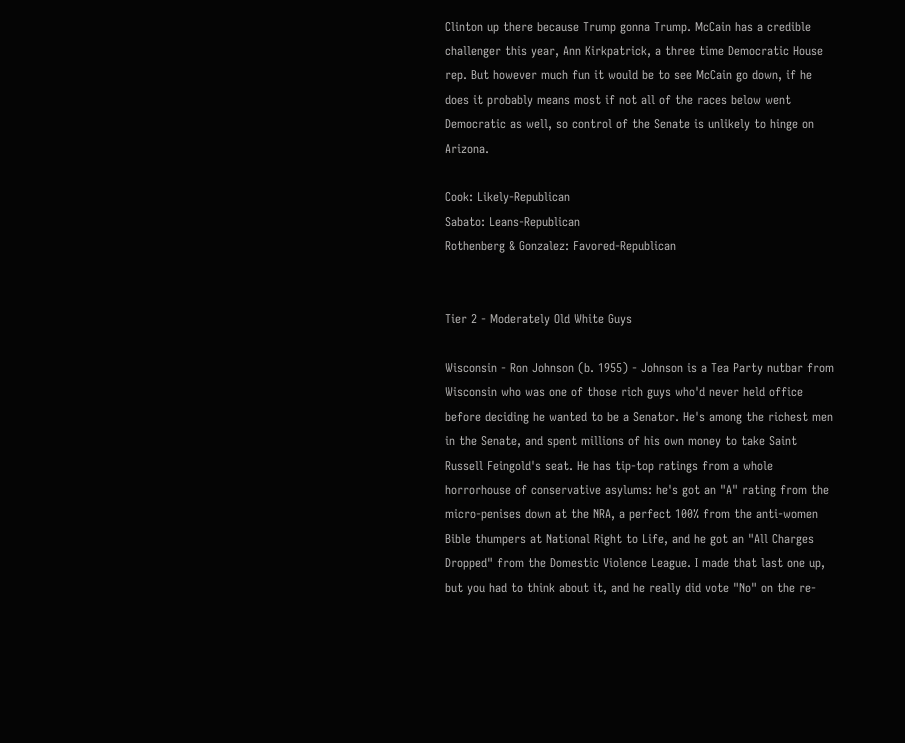Clinton up there because Trump gonna Trump. McCain has a credible challenger this year, Ann Kirkpatrick, a three time Democratic House rep. But however much fun it would be to see McCain go down, if he does it probably means most if not all of the races below went Democratic as well, so control of the Senate is unlikely to hinge on Arizona.

Cook: Likely-Republican
Sabato: Leans-Republican
Rothenberg & Gonzalez: Favored-Republican


Tier 2 - Moderately Old White Guys

Wisconsin - Ron Johnson (b. 1955) - Johnson is a Tea Party nutbar from Wisconsin who was one of those rich guys who'd never held office before deciding he wanted to be a Senator. He's among the richest men in the Senate, and spent millions of his own money to take Saint Russell Feingold's seat. He has tip-top ratings from a whole horrorhouse of conservative asylums: he's got an "A" rating from the micro-penises down at the NRA, a perfect 100% from the anti-women Bible thumpers at National Right to Life, and he got an "All Charges Dropped" from the Domestic Violence League. I made that last one up, but you had to think about it, and he really did vote "No" on the re-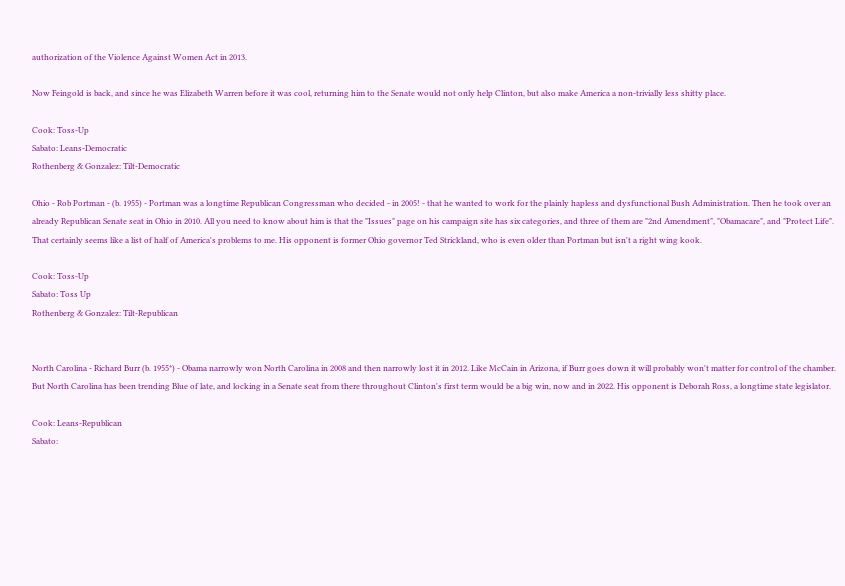authorization of the Violence Against Women Act in 2013.

Now Feingold is back, and since he was Elizabeth Warren before it was cool, returning him to the Senate would not only help Clinton, but also make America a non-trivially less shitty place.

Cook: Toss-Up
Sabato: Leans-Democratic
Rothenberg & Gonzalez: Tilt-Democratic

Ohio - Rob Portman - (b. 1955) - Portman was a longtime Republican Congressman who decided - in 2005! - that he wanted to work for the plainly hapless and dysfunctional Bush Administration. Then he took over an already Republican Senate seat in Ohio in 2010. All you need to know about him is that the "Issues" page on his campaign site has six categories, and three of them are "2nd Amendment", "Obamacare", and "Protect Life". That certainly seems like a list of half of America's problems to me. His opponent is former Ohio governor Ted Strickland, who is even older than Portman but isn't a right wing kook.

Cook: Toss-Up
Sabato: Toss Up
Rothenberg & Gonzalez: Tilt-Republican


North Carolina - Richard Burr (b. 1955*) - Obama narrowly won North Carolina in 2008 and then narrowly lost it in 2012. Like McCain in Arizona, if Burr goes down it will probably won't matter for control of the chamber. But North Carolina has been trending Blue of late, and locking in a Senate seat from there throughout Clinton's first term would be a big win, now and in 2022. His opponent is Deborah Ross, a longtime state legislator.

Cook: Leans-Republican
Sabato: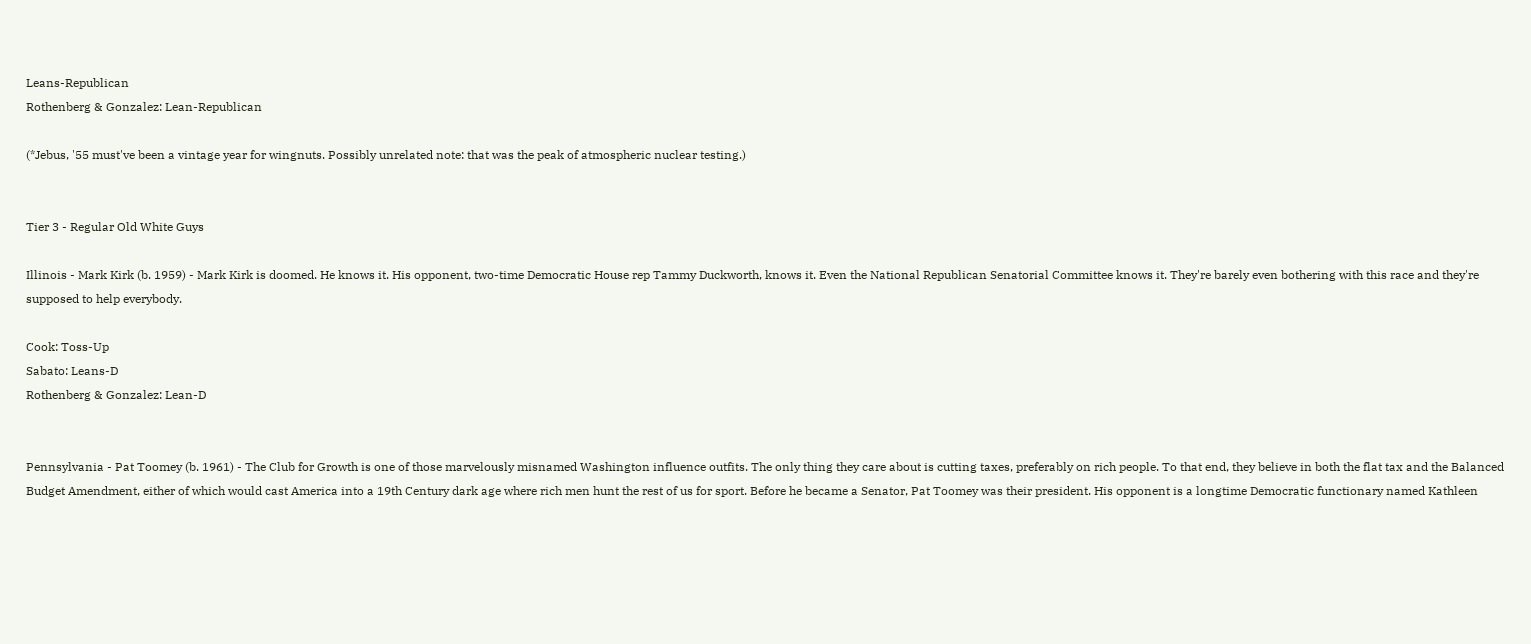Leans-Republican
Rothenberg & Gonzalez: Lean-Republican

(*Jebus, '55 must've been a vintage year for wingnuts. Possibly unrelated note: that was the peak of atmospheric nuclear testing.)


Tier 3 - Regular Old White Guys

Illinois - Mark Kirk (b. 1959) - Mark Kirk is doomed. He knows it. His opponent, two-time Democratic House rep Tammy Duckworth, knows it. Even the National Republican Senatorial Committee knows it. They're barely even bothering with this race and they're supposed to help everybody.

Cook: Toss-Up
Sabato: Leans-D
Rothenberg & Gonzalez: Lean-D


Pennsylvania - Pat Toomey (b. 1961) - The Club for Growth is one of those marvelously misnamed Washington influence outfits. The only thing they care about is cutting taxes, preferably on rich people. To that end, they believe in both the flat tax and the Balanced Budget Amendment, either of which would cast America into a 19th Century dark age where rich men hunt the rest of us for sport. Before he became a Senator, Pat Toomey was their president. His opponent is a longtime Democratic functionary named Kathleen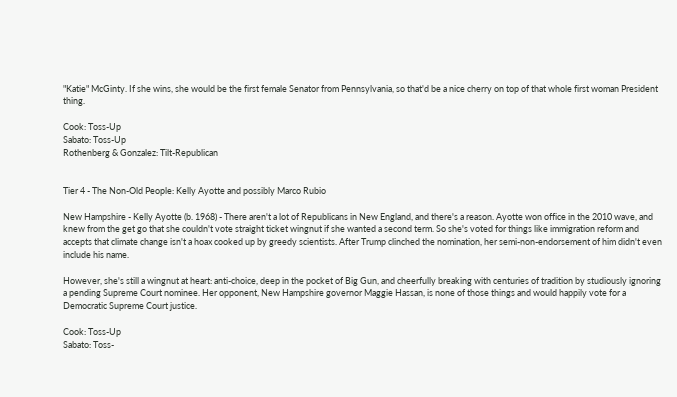"Katie" McGinty. If she wins, she would be the first female Senator from Pennsylvania, so that'd be a nice cherry on top of that whole first woman President thing.

Cook: Toss-Up
Sabato: Toss-Up
Rothenberg & Gonzalez: Tilt-Republican


Tier 4 - The Non-Old People: Kelly Ayotte and possibly Marco Rubio

New Hampshire - Kelly Ayotte (b. 1968) - There aren't a lot of Republicans in New England, and there's a reason. Ayotte won office in the 2010 wave, and knew from the get go that she couldn't vote straight ticket wingnut if she wanted a second term. So she's voted for things like immigration reform and accepts that climate change isn't a hoax cooked up by greedy scientists. After Trump clinched the nomination, her semi-non-endorsement of him didn't even include his name.

However, she's still a wingnut at heart: anti-choice, deep in the pocket of Big Gun, and cheerfully breaking with centuries of tradition by studiously ignoring a pending Supreme Court nominee. Her opponent, New Hampshire governor Maggie Hassan, is none of those things and would happily vote for a Democratic Supreme Court justice.

Cook: Toss-Up
Sabato: Toss-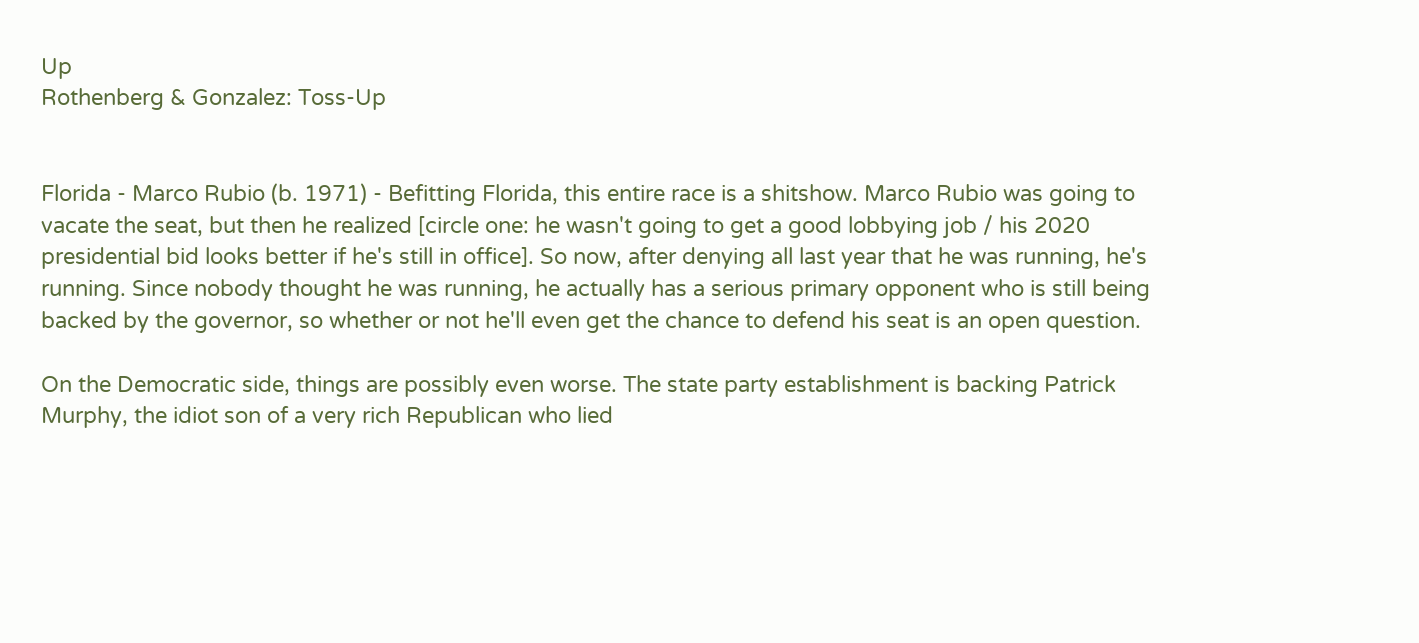Up
Rothenberg & Gonzalez: Toss-Up


Florida - Marco Rubio (b. 1971) - Befitting Florida, this entire race is a shitshow. Marco Rubio was going to vacate the seat, but then he realized [circle one: he wasn't going to get a good lobbying job / his 2020 presidential bid looks better if he's still in office]. So now, after denying all last year that he was running, he's running. Since nobody thought he was running, he actually has a serious primary opponent who is still being backed by the governor, so whether or not he'll even get the chance to defend his seat is an open question.

On the Democratic side, things are possibly even worse. The state party establishment is backing Patrick Murphy, the idiot son of a very rich Republican who lied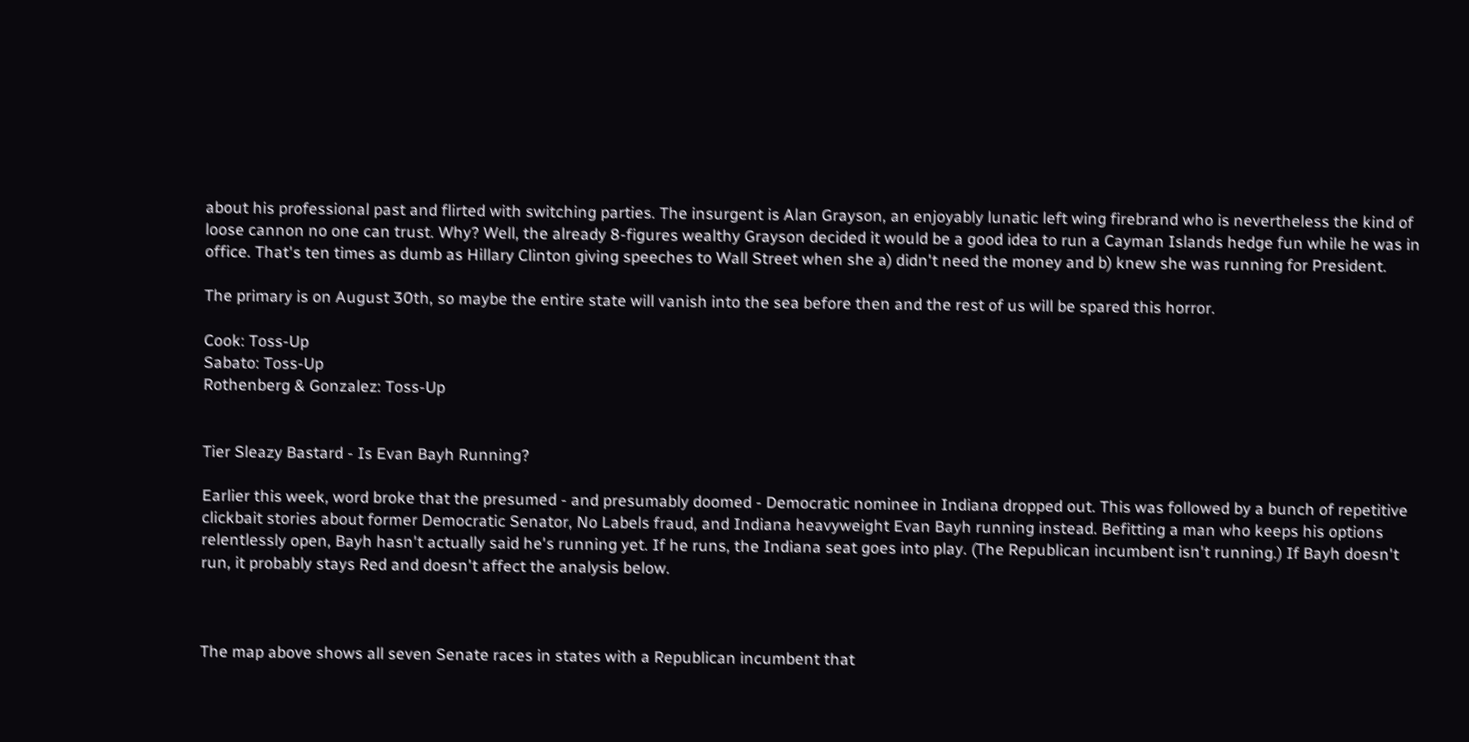about his professional past and flirted with switching parties. The insurgent is Alan Grayson, an enjoyably lunatic left wing firebrand who is nevertheless the kind of loose cannon no one can trust. Why? Well, the already 8-figures wealthy Grayson decided it would be a good idea to run a Cayman Islands hedge fun while he was in office. That's ten times as dumb as Hillary Clinton giving speeches to Wall Street when she a) didn't need the money and b) knew she was running for President.

The primary is on August 30th, so maybe the entire state will vanish into the sea before then and the rest of us will be spared this horror.

Cook: Toss-Up
Sabato: Toss-Up
Rothenberg & Gonzalez: Toss-Up


Tier Sleazy Bastard - Is Evan Bayh Running?

Earlier this week, word broke that the presumed - and presumably doomed - Democratic nominee in Indiana dropped out. This was followed by a bunch of repetitive clickbait stories about former Democratic Senator, No Labels fraud, and Indiana heavyweight Evan Bayh running instead. Befitting a man who keeps his options relentlessly open, Bayh hasn't actually said he's running yet. If he runs, the Indiana seat goes into play. (The Republican incumbent isn't running.) If Bayh doesn't run, it probably stays Red and doesn't affect the analysis below.



The map above shows all seven Senate races in states with a Republican incumbent that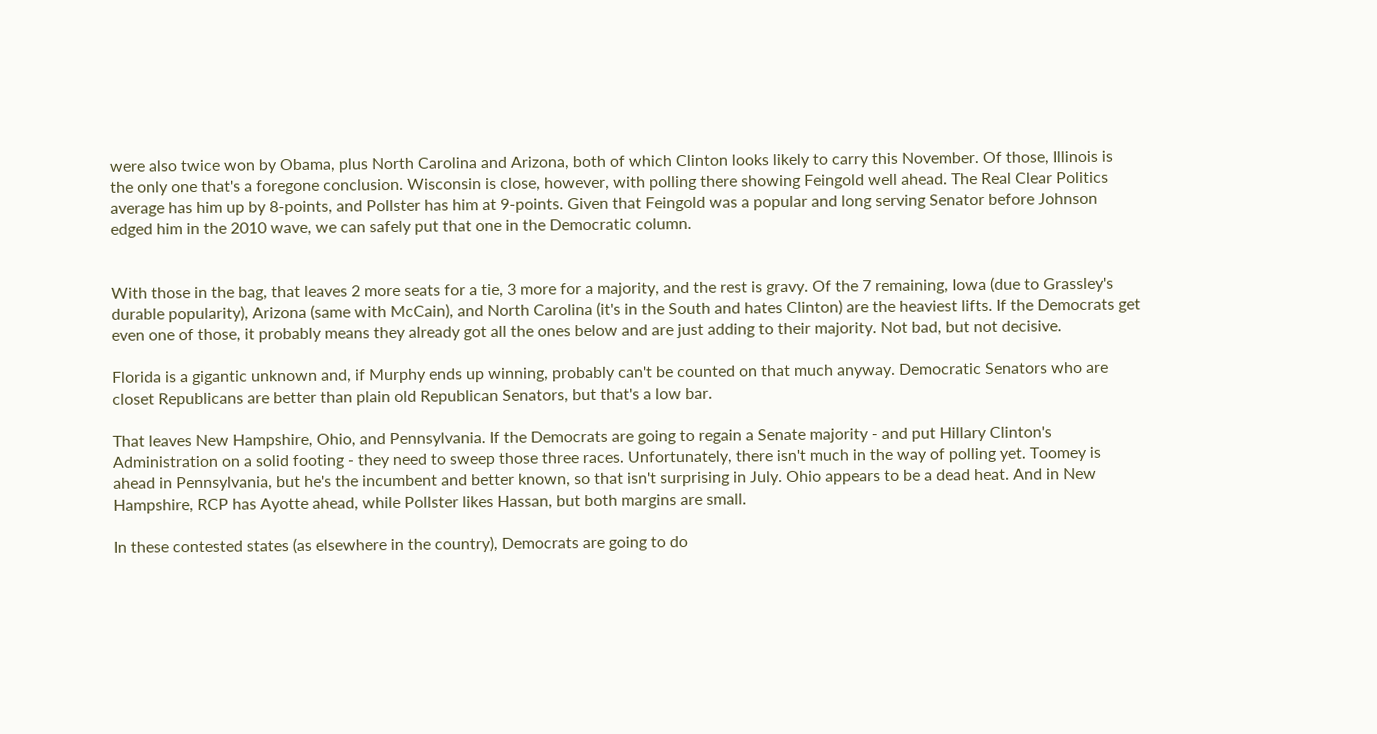were also twice won by Obama, plus North Carolina and Arizona, both of which Clinton looks likely to carry this November. Of those, Illinois is the only one that's a foregone conclusion. Wisconsin is close, however, with polling there showing Feingold well ahead. The Real Clear Politics average has him up by 8-points, and Pollster has him at 9-points. Given that Feingold was a popular and long serving Senator before Johnson edged him in the 2010 wave, we can safely put that one in the Democratic column.


With those in the bag, that leaves 2 more seats for a tie, 3 more for a majority, and the rest is gravy. Of the 7 remaining, Iowa (due to Grassley's durable popularity), Arizona (same with McCain), and North Carolina (it's in the South and hates Clinton) are the heaviest lifts. If the Democrats get even one of those, it probably means they already got all the ones below and are just adding to their majority. Not bad, but not decisive.

Florida is a gigantic unknown and, if Murphy ends up winning, probably can't be counted on that much anyway. Democratic Senators who are closet Republicans are better than plain old Republican Senators, but that's a low bar.

That leaves New Hampshire, Ohio, and Pennsylvania. If the Democrats are going to regain a Senate majority - and put Hillary Clinton's Administration on a solid footing - they need to sweep those three races. Unfortunately, there isn't much in the way of polling yet. Toomey is ahead in Pennsylvania, but he's the incumbent and better known, so that isn't surprising in July. Ohio appears to be a dead heat. And in New Hampshire, RCP has Ayotte ahead, while Pollster likes Hassan, but both margins are small.

In these contested states (as elsewhere in the country), Democrats are going to do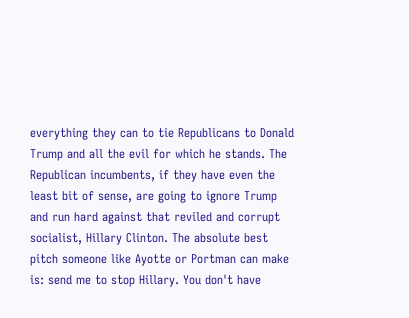everything they can to tie Republicans to Donald Trump and all the evil for which he stands. The Republican incumbents, if they have even the least bit of sense, are going to ignore Trump and run hard against that reviled and corrupt socialist, Hillary Clinton. The absolute best pitch someone like Ayotte or Portman can make is: send me to stop Hillary. You don't have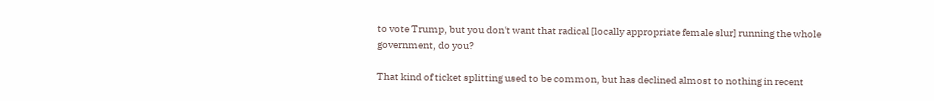to vote Trump, but you don't want that radical [locally appropriate female slur] running the whole government, do you?

That kind of ticket splitting used to be common, but has declined almost to nothing in recent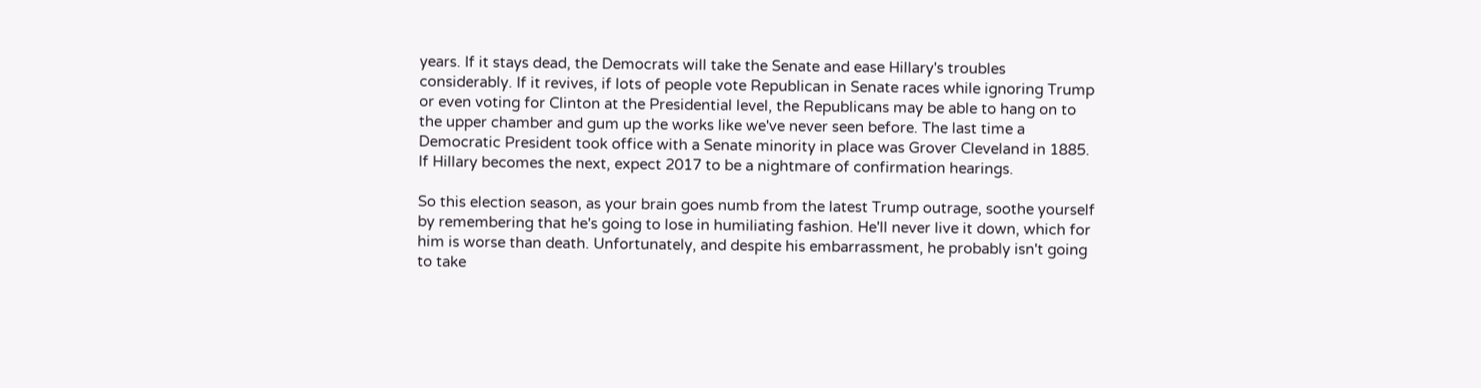years. If it stays dead, the Democrats will take the Senate and ease Hillary's troubles considerably. If it revives, if lots of people vote Republican in Senate races while ignoring Trump or even voting for Clinton at the Presidential level, the Republicans may be able to hang on to the upper chamber and gum up the works like we've never seen before. The last time a Democratic President took office with a Senate minority in place was Grover Cleveland in 1885. If Hillary becomes the next, expect 2017 to be a nightmare of confirmation hearings.

So this election season, as your brain goes numb from the latest Trump outrage, soothe yourself by remembering that he's going to lose in humiliating fashion. He'll never live it down, which for him is worse than death. Unfortunately, and despite his embarrassment, he probably isn't going to take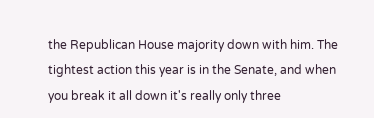the Republican House majority down with him. The tightest action this year is in the Senate, and when you break it all down it's really only three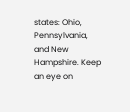states: Ohio, Pennsylvania, and New Hampshire. Keep an eye on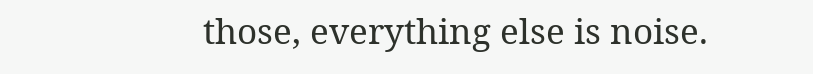those, everything else is noise.